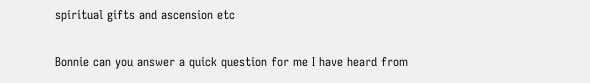spiritual gifts and ascension etc

Bonnie can you answer a quick question for me I have heard from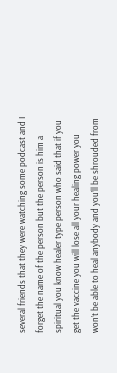several friends that they were watching some podcast and I forget the name of the person but the person is him a spiritual you know healer type person who said that if you get the vaccine you will lose all your healing power you won’t be able to heal anybody and you’ll be shrouded from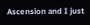Ascension and I just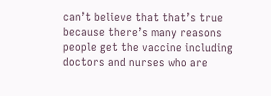can’t believe that that’s true because there’s many reasons people get the vaccine including doctors and nurses who are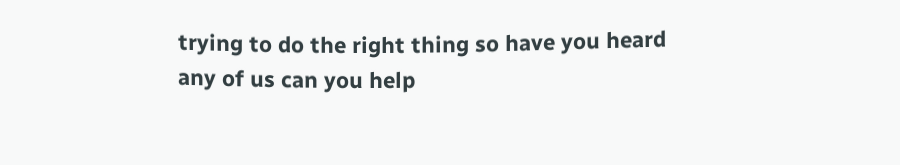trying to do the right thing so have you heard any of us can you help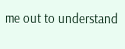me out to understand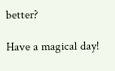better?

Have a magical day!